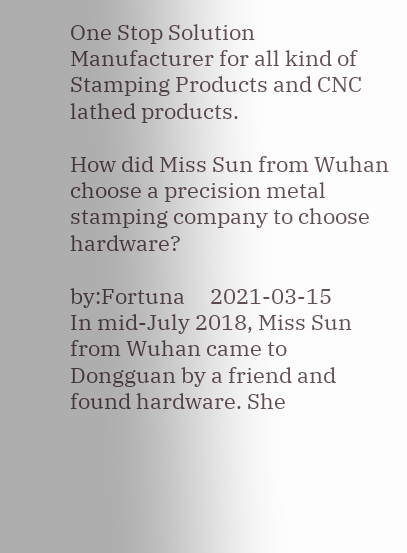One Stop Solution Manufacturer for all kind of Stamping Products and CNC lathed products.

How did Miss Sun from Wuhan choose a precision metal stamping company to choose hardware?

by:Fortuna     2021-03-15
In mid-July 2018, Miss Sun from Wuhan came to Dongguan by a friend and found hardware. She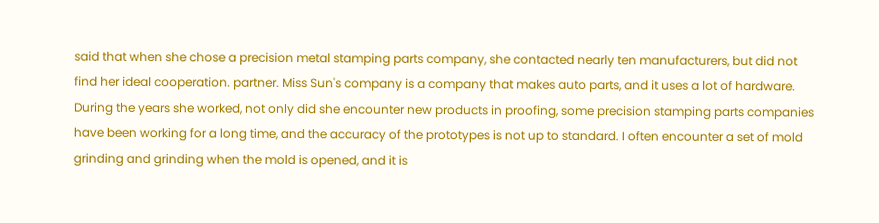said that when she chose a precision metal stamping parts company, she contacted nearly ten manufacturers, but did not find her ideal cooperation. partner. Miss Sun's company is a company that makes auto parts, and it uses a lot of hardware. During the years she worked, not only did she encounter new products in proofing, some precision stamping parts companies have been working for a long time, and the accuracy of the prototypes is not up to standard. I often encounter a set of mold grinding and grinding when the mold is opened, and it is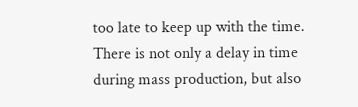too late to keep up with the time. There is not only a delay in time during mass production, but also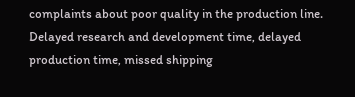complaints about poor quality in the production line. Delayed research and development time, delayed production time, missed shipping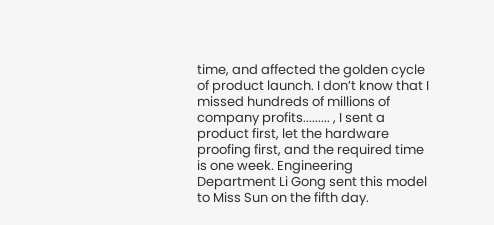time, and affected the golden cycle of product launch. I don’t know that I missed hundreds of millions of company profits......... , I sent a product first, let the hardware proofing first, and the required time is one week. Engineering Department Li Gong sent this model to Miss Sun on the fifth day.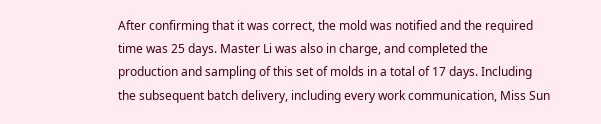After confirming that it was correct, the mold was notified and the required time was 25 days. Master Li was also in charge, and completed the production and sampling of this set of molds in a total of 17 days. Including the subsequent batch delivery, including every work communication, Miss Sun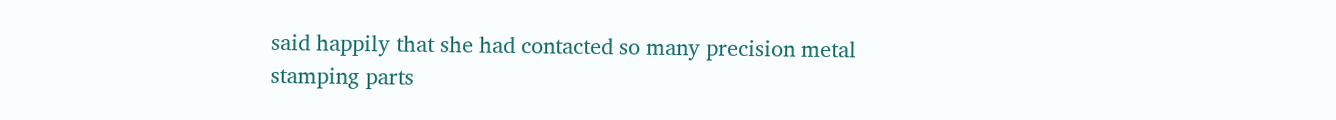said happily that she had contacted so many precision metal stamping parts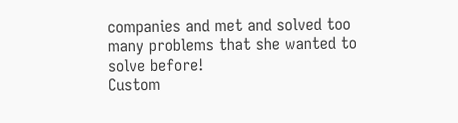companies and met and solved too many problems that she wanted to solve before!
Custom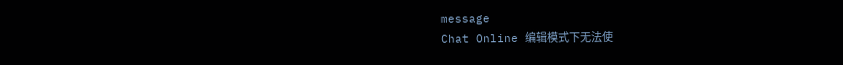message
Chat Online 编辑模式下无法使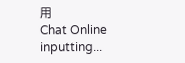用
Chat Online inputting...